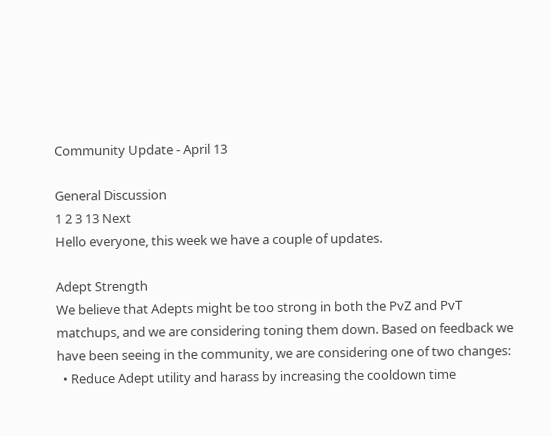Community Update - April 13

General Discussion
1 2 3 13 Next
Hello everyone, this week we have a couple of updates.

Adept Strength
We believe that Adepts might be too strong in both the PvZ and PvT matchups, and we are considering toning them down. Based on feedback we have been seeing in the community, we are considering one of two changes:
  • Reduce Adept utility and harass by increasing the cooldown time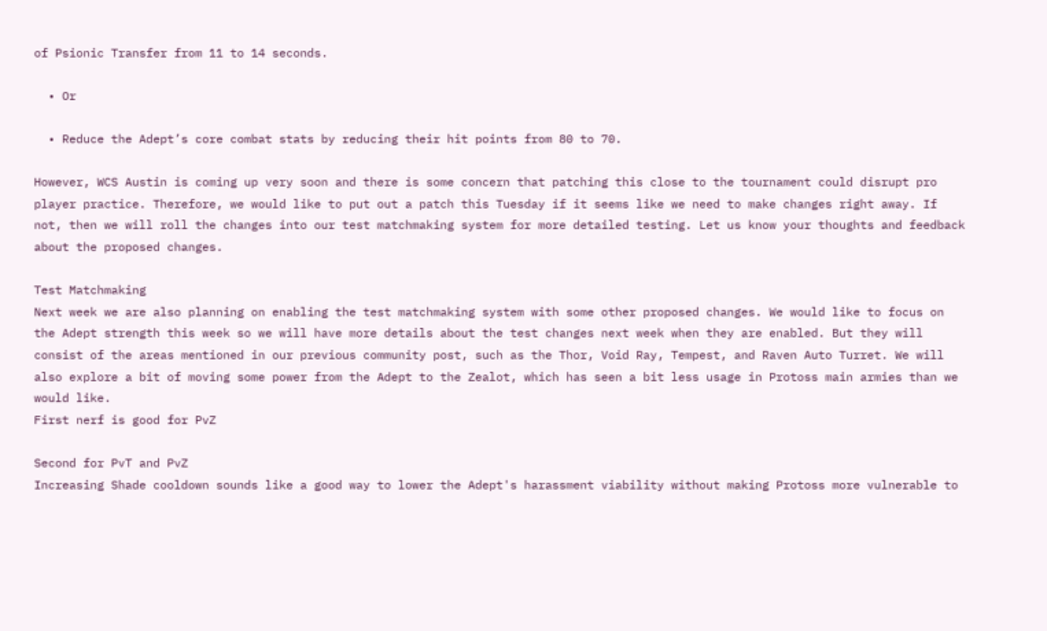of Psionic Transfer from 11 to 14 seconds.

  • Or

  • Reduce the Adept’s core combat stats by reducing their hit points from 80 to 70.

However, WCS Austin is coming up very soon and there is some concern that patching this close to the tournament could disrupt pro player practice. Therefore, we would like to put out a patch this Tuesday if it seems like we need to make changes right away. If not, then we will roll the changes into our test matchmaking system for more detailed testing. Let us know your thoughts and feedback about the proposed changes.

Test Matchmaking
Next week we are also planning on enabling the test matchmaking system with some other proposed changes. We would like to focus on the Adept strength this week so we will have more details about the test changes next week when they are enabled. But they will consist of the areas mentioned in our previous community post, such as the Thor, Void Ray, Tempest, and Raven Auto Turret. We will also explore a bit of moving some power from the Adept to the Zealot, which has seen a bit less usage in Protoss main armies than we would like.
First nerf is good for PvZ

Second for PvT and PvZ
Increasing Shade cooldown sounds like a good way to lower the Adept's harassment viability without making Protoss more vulnerable to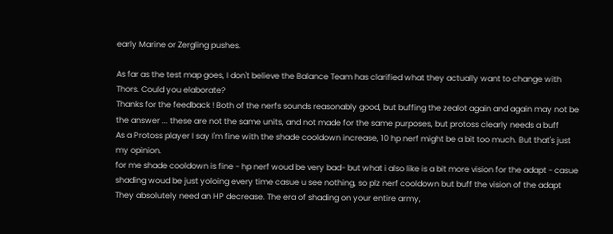early Marine or Zergling pushes.

As far as the test map goes, I don't believe the Balance Team has clarified what they actually want to change with Thors. Could you elaborate?
Thanks for the feedback ! Both of the nerfs sounds reasonably good, but buffing the zealot again and again may not be the answer ... these are not the same units, and not made for the same purposes, but protoss clearly needs a buff
As a Protoss player I say I'm fine with the shade cooldown increase, 10 hp nerf might be a bit too much. But that's just my opinion.
for me shade cooldown is fine - hp nerf woud be very bad- but what i also like is a bit more vision for the adapt - casue shading woud be just yoloing every time casue u see nothing, so plz nerf cooldown but buff the vision of the adapt
They absolutely need an HP decrease. The era of shading on your entire army,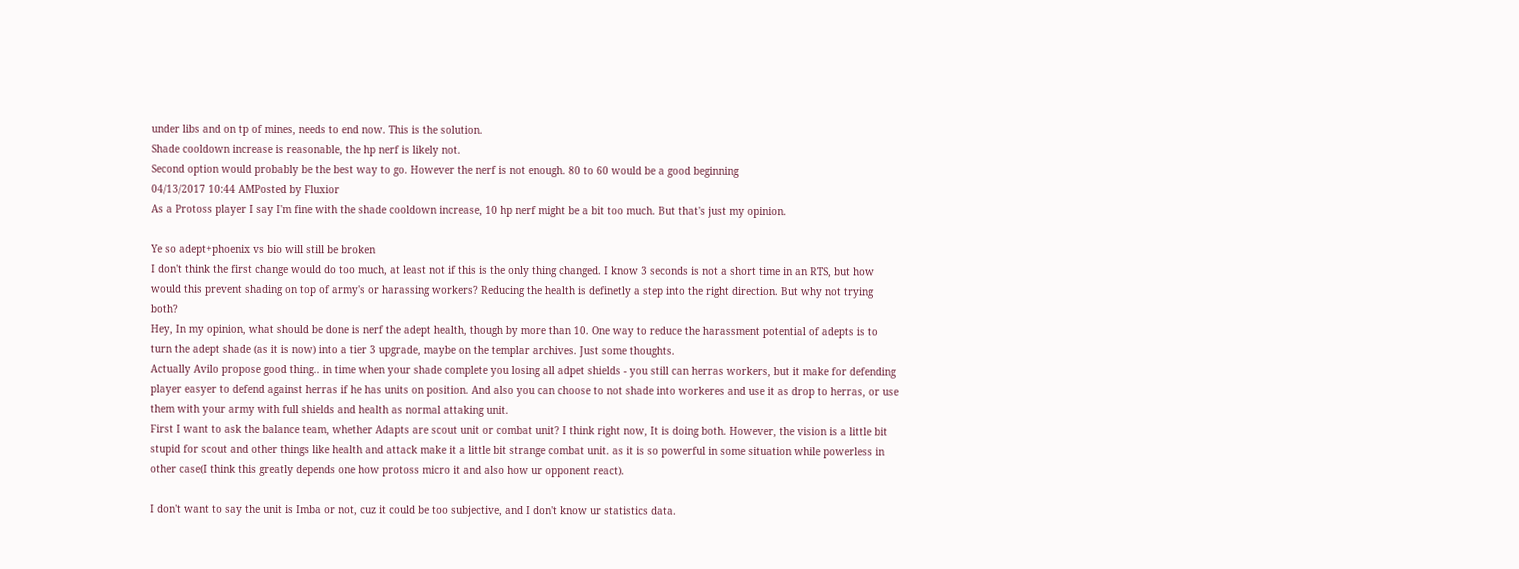under libs and on tp of mines, needs to end now. This is the solution.
Shade cooldown increase is reasonable, the hp nerf is likely not.
Second option would probably be the best way to go. However the nerf is not enough. 80 to 60 would be a good beginning
04/13/2017 10:44 AMPosted by Fluxior
As a Protoss player I say I'm fine with the shade cooldown increase, 10 hp nerf might be a bit too much. But that's just my opinion.

Ye so adept+phoenix vs bio will still be broken
I don't think the first change would do too much, at least not if this is the only thing changed. I know 3 seconds is not a short time in an RTS, but how would this prevent shading on top of army's or harassing workers? Reducing the health is definetly a step into the right direction. But why not trying both?
Hey, In my opinion, what should be done is nerf the adept health, though by more than 10. One way to reduce the harassment potential of adepts is to turn the adept shade (as it is now) into a tier 3 upgrade, maybe on the templar archives. Just some thoughts.
Actually Avilo propose good thing.. in time when your shade complete you losing all adpet shields - you still can herras workers, but it make for defending player easyer to defend against herras if he has units on position. And also you can choose to not shade into workeres and use it as drop to herras, or use them with your army with full shields and health as normal attaking unit.
First I want to ask the balance team, whether Adapts are scout unit or combat unit? I think right now, It is doing both. However, the vision is a little bit stupid for scout and other things like health and attack make it a little bit strange combat unit. as it is so powerful in some situation while powerless in other case(I think this greatly depends one how protoss micro it and also how ur opponent react).

I don't want to say the unit is Imba or not, cuz it could be too subjective, and I don't know ur statistics data.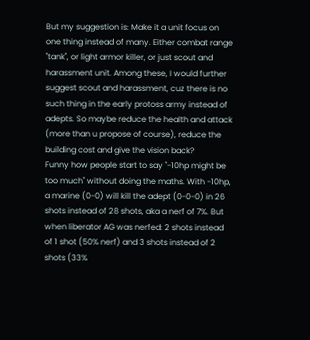But my suggestion is: Make it a unit focus on one thing instead of many. Either combat range "tank", or light armor killer, or just scout and harassment unit. Among these, I would further suggest scout and harassment, cuz there is no such thing in the early protoss army instead of adepts. So maybe reduce the health and attack (more than u propose of course), reduce the building cost and give the vision back?
Funny how people start to say "-10hp might be too much" without doing the maths. With -10hp, a marine (0-0) will kill the adept (0-0-0) in 26 shots instead of 28 shots, aka a nerf of 7%. But when liberator AG was nerfed: 2 shots instead of 1 shot (50% nerf) and 3 shots instead of 2 shots (33%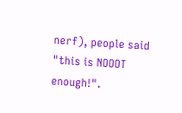nerf), people said "this is NOOOT enough!".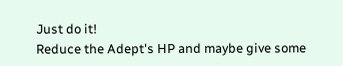Just do it!
Reduce the Adept's HP and maybe give some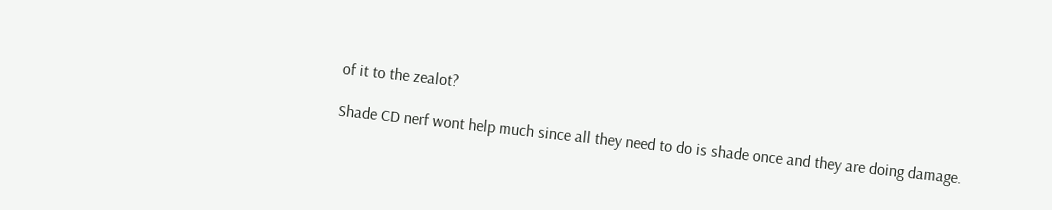of it to the zealot?

Shade CD nerf wont help much since all they need to do is shade once and they are doing damage.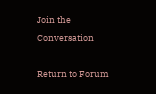Join the Conversation

Return to Forum